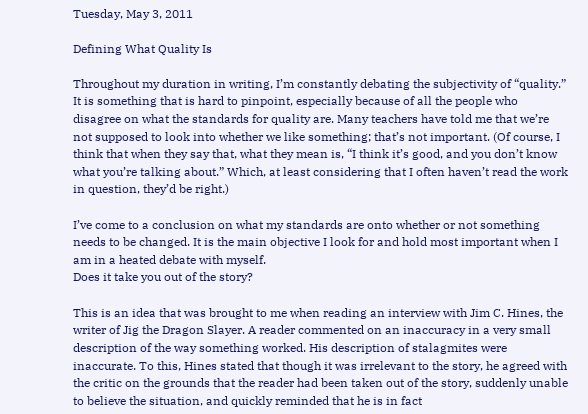Tuesday, May 3, 2011

Defining What Quality Is

Throughout my duration in writing, I’m constantly debating the subjectivity of “quality.” It is something that is hard to pinpoint, especially because of all the people who disagree on what the standards for quality are. Many teachers have told me that we’re not supposed to look into whether we like something; that’s not important. (Of course, I think that when they say that, what they mean is, “I think it’s good, and you don’t know what you’re talking about.” Which, at least considering that I often haven’t read the work in question, they’d be right.)

I’ve come to a conclusion on what my standards are onto whether or not something needs to be changed. It is the main objective I look for and hold most important when I am in a heated debate with myself.
Does it take you out of the story?

This is an idea that was brought to me when reading an interview with Jim C. Hines, the writer of Jig the Dragon Slayer. A reader commented on an inaccuracy in a very small description of the way something worked. His description of stalagmites were inaccurate. To this, Hines stated that though it was irrelevant to the story, he agreed with the critic on the grounds that the reader had been taken out of the story, suddenly unable to believe the situation, and quickly reminded that he is in fact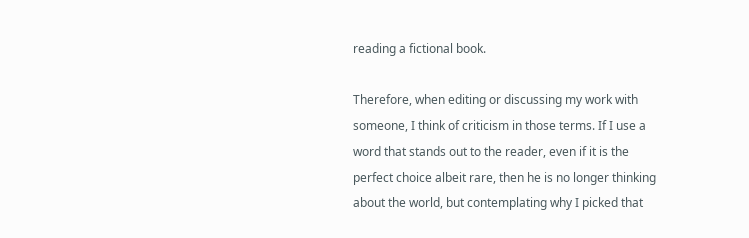reading a fictional book.

Therefore, when editing or discussing my work with someone, I think of criticism in those terms. If I use a word that stands out to the reader, even if it is the perfect choice albeit rare, then he is no longer thinking about the world, but contemplating why I picked that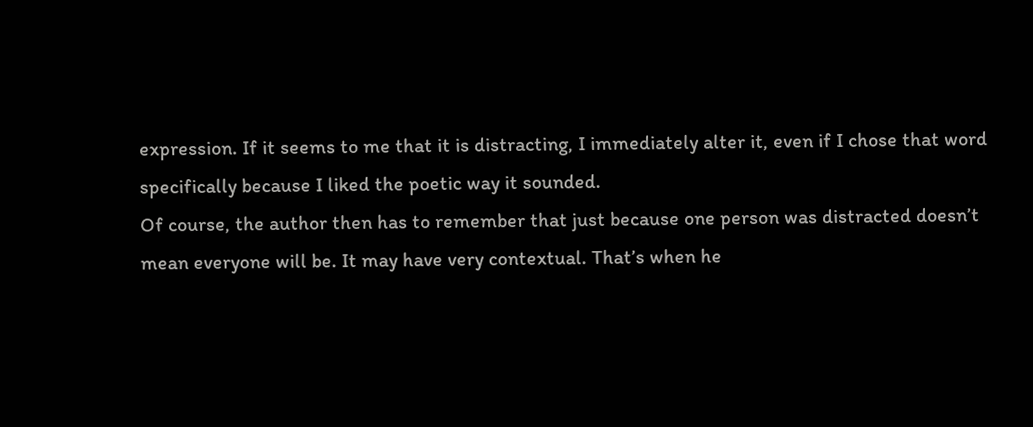expression. If it seems to me that it is distracting, I immediately alter it, even if I chose that word specifically because I liked the poetic way it sounded.
Of course, the author then has to remember that just because one person was distracted doesn’t mean everyone will be. It may have very contextual. That’s when he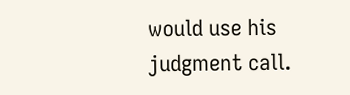would use his judgment call.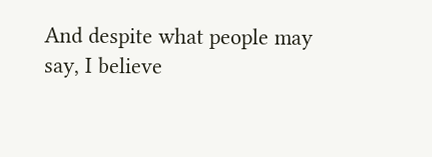And despite what people may say, I believe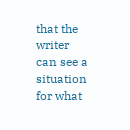that the writer can see a situation for what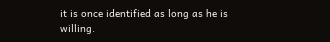it is once identified as long as he is willing.